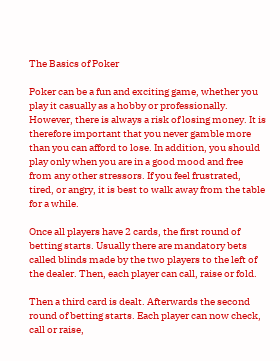The Basics of Poker

Poker can be a fun and exciting game, whether you play it casually as a hobby or professionally. However, there is always a risk of losing money. It is therefore important that you never gamble more than you can afford to lose. In addition, you should play only when you are in a good mood and free from any other stressors. If you feel frustrated, tired, or angry, it is best to walk away from the table for a while.

Once all players have 2 cards, the first round of betting starts. Usually there are mandatory bets called blinds made by the two players to the left of the dealer. Then, each player can call, raise or fold.

Then a third card is dealt. Afterwards the second round of betting starts. Each player can now check, call or raise,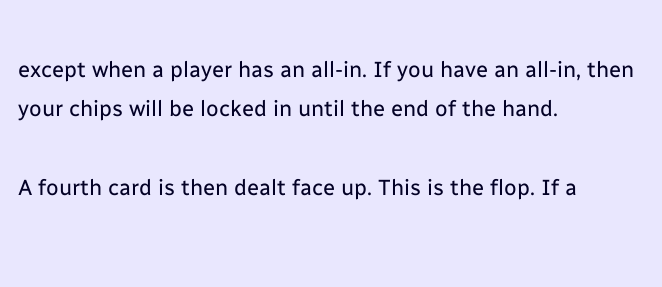except when a player has an all-in. If you have an all-in, then your chips will be locked in until the end of the hand.

A fourth card is then dealt face up. This is the flop. If a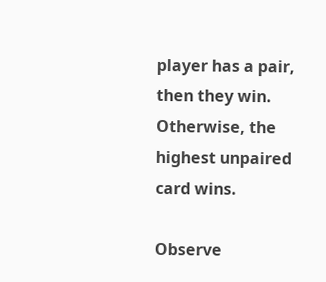player has a pair, then they win. Otherwise, the highest unpaired card wins.

Observe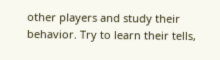other players and study their behavior. Try to learn their tells,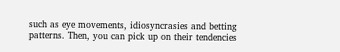such as eye movements, idiosyncrasies and betting patterns. Then, you can pick up on their tendencies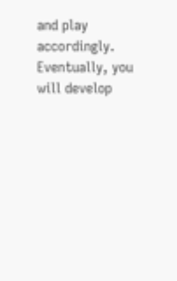and play accordingly. Eventually, you will develop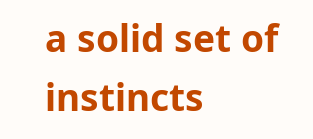a solid set of instincts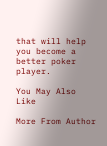that will help you become a better poker player.

You May Also Like

More From Author